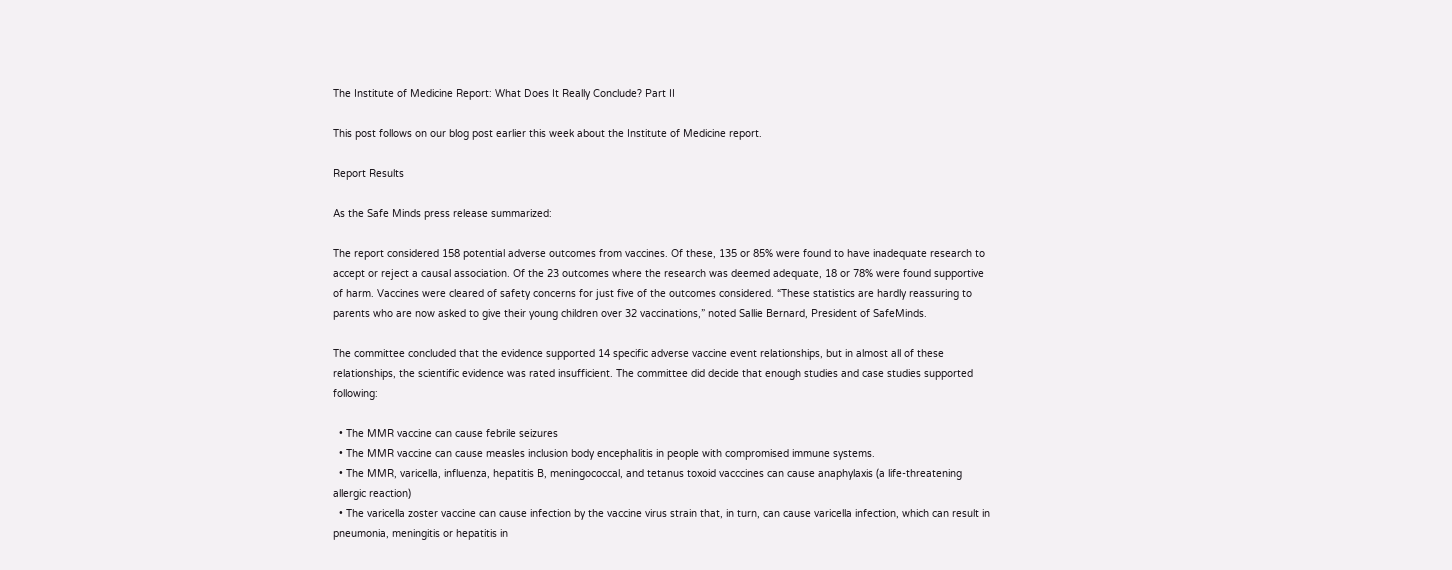The Institute of Medicine Report: What Does It Really Conclude? Part II

This post follows on our blog post earlier this week about the Institute of Medicine report.

Report Results

As the Safe Minds press release summarized:

The report considered 158 potential adverse outcomes from vaccines. Of these, 135 or 85% were found to have inadequate research to accept or reject a causal association. Of the 23 outcomes where the research was deemed adequate, 18 or 78% were found supportive of harm. Vaccines were cleared of safety concerns for just five of the outcomes considered. “These statistics are hardly reassuring to parents who are now asked to give their young children over 32 vaccinations,” noted Sallie Bernard, President of SafeMinds.

The committee concluded that the evidence supported 14 specific adverse vaccine event relationships, but in almost all of these relationships, the scientific evidence was rated insufficient. The committee did decide that enough studies and case studies supported following:

  • The MMR vaccine can cause febrile seizures
  • The MMR vaccine can cause measles inclusion body encephalitis in people with compromised immune systems.
  • The MMR, varicella, influenza, hepatitis B, meningococcal, and tetanus toxoid vacccines can cause anaphylaxis (a life-threatening allergic reaction)
  • The varicella zoster vaccine can cause infection by the vaccine virus strain that, in turn, can cause varicella infection, which can result in pneumonia, meningitis or hepatitis in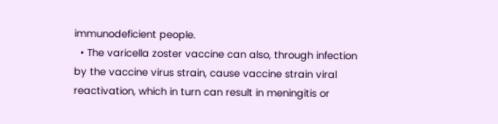immunodeficient people.
  • The varicella zoster vaccine can also, through infection by the vaccine virus strain, cause vaccine strain viral reactivation, which in turn can result in meningitis or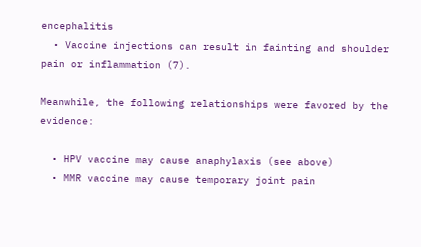encephalitis
  • Vaccine injections can result in fainting and shoulder pain or inflammation (7).

Meanwhile, the following relationships were favored by the evidence:

  • HPV vaccine may cause anaphylaxis (see above)
  • MMR vaccine may cause temporary joint pain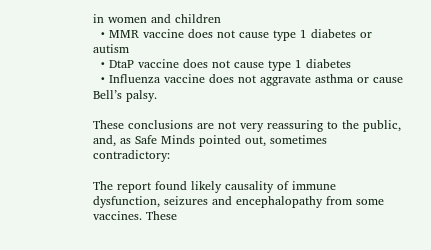in women and children
  • MMR vaccine does not cause type 1 diabetes or autism
  • DtaP vaccine does not cause type 1 diabetes
  • Influenza vaccine does not aggravate asthma or cause Bell’s palsy.

These conclusions are not very reassuring to the public, and, as Safe Minds pointed out, sometimes contradictory:

The report found likely causality of immune dysfunction, seizures and encephalopathy from some vaccines. These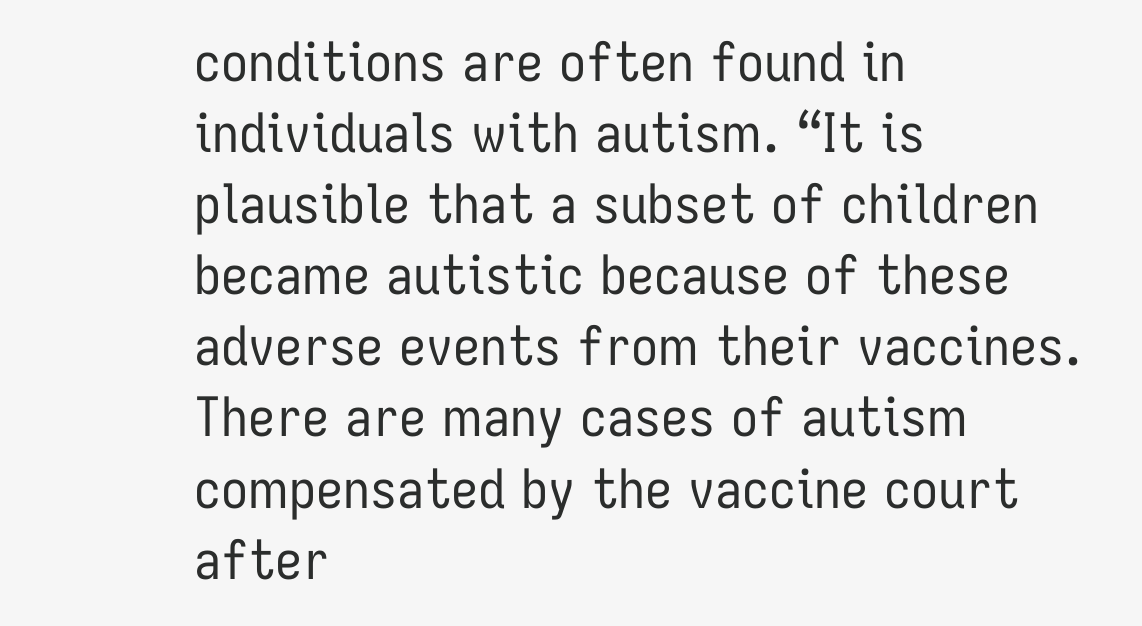conditions are often found in individuals with autism. “It is plausible that a subset of children became autistic because of these adverse events from their vaccines. There are many cases of autism compensated by the vaccine court after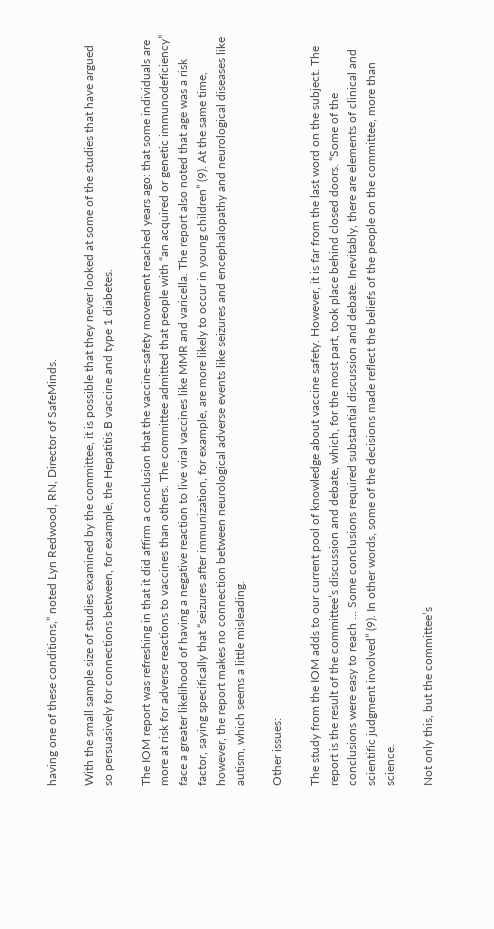having one of these conditions,” noted Lyn Redwood, RN, Director of SafeMinds.

With the small sample size of studies examined by the committee, it is possible that they never looked at some of the studies that have argued so persuasively for connections between, for example, the Hepatitis B vaccine and type 1 diabetes.

The IOM report was refreshing in that it did affirm a conclusion that the vaccine-safety movement reached years ago: that some individuals are more at risk for adverse reactions to vaccines than others. The committee admitted that people with “an acquired or genetic immunodeficiency” face a greater likelihood of having a negative reaction to live viral vaccines like MMR and varicella. The report also noted that age was a risk factor, saying specifically that “seizures after immunization, for example, are more likely to occur in young children” (9). At the same time, however, the report makes no connection between neurological adverse events like seizures and encephalopathy and neurological diseases like autism, which seems a little misleading.

Other issues:

The study from the IOM adds to our current pool of knowledge about vaccine safety. However, it is far from the last word on the subject. The report is the result of the committee’s discussion and debate, which, for the most part, took place behind closed doors. “Some of the conclusions were easy to reach … Some conclusions required substantial discussion and debate. Inevitably, there are elements of clinical and scientific judgment involved” (9). In other words, some of the decisions made reflect the beliefs of the people on the committee, more than science.

Not only this, but the committee’s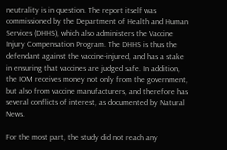neutrality is in question. The report itself was commissioned by the Department of Health and Human Services (DHHS), which also administers the Vaccine Injury Compensation Program. The DHHS is thus the defendant against the vaccine-injured, and has a stake in ensuring that vaccines are judged safe. In addition, the IOM receives money not only from the government, but also from vaccine manufacturers, and therefore has several conflicts of interest, as documented by Natural News.

For the most part, the study did not reach any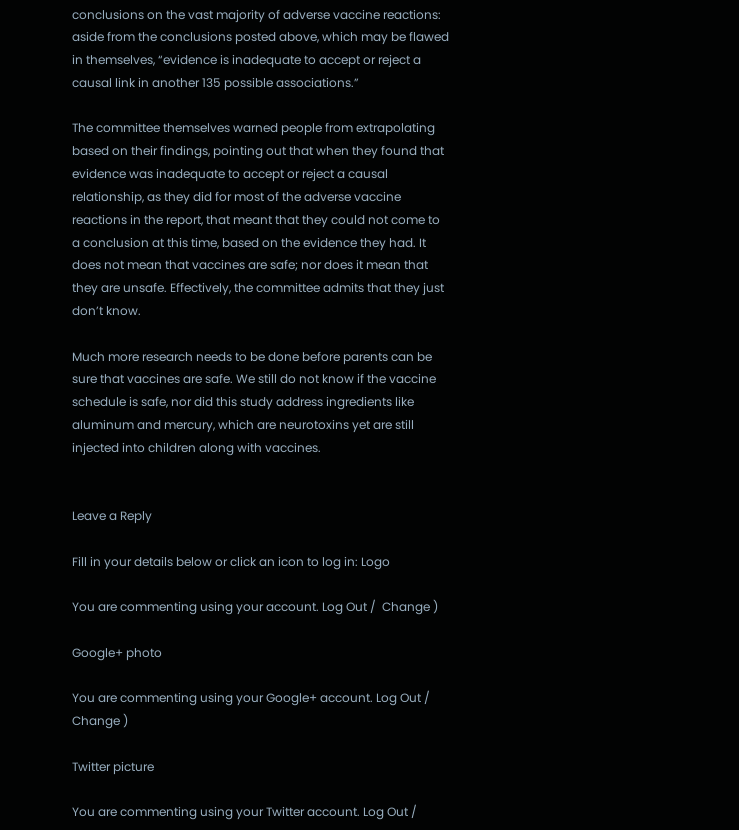conclusions on the vast majority of adverse vaccine reactions: aside from the conclusions posted above, which may be flawed in themselves, “evidence is inadequate to accept or reject a causal link in another 135 possible associations.”

The committee themselves warned people from extrapolating based on their findings, pointing out that when they found that evidence was inadequate to accept or reject a causal relationship, as they did for most of the adverse vaccine reactions in the report, that meant that they could not come to a conclusion at this time, based on the evidence they had. It does not mean that vaccines are safe; nor does it mean that they are unsafe. Effectively, the committee admits that they just don’t know.

Much more research needs to be done before parents can be sure that vaccines are safe. We still do not know if the vaccine schedule is safe, nor did this study address ingredients like aluminum and mercury, which are neurotoxins yet are still injected into children along with vaccines.


Leave a Reply

Fill in your details below or click an icon to log in: Logo

You are commenting using your account. Log Out /  Change )

Google+ photo

You are commenting using your Google+ account. Log Out /  Change )

Twitter picture

You are commenting using your Twitter account. Log Out /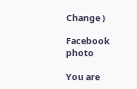Change )

Facebook photo

You are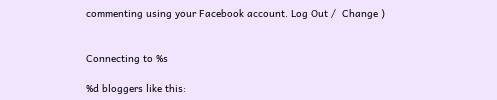commenting using your Facebook account. Log Out /  Change )


Connecting to %s

%d bloggers like this: